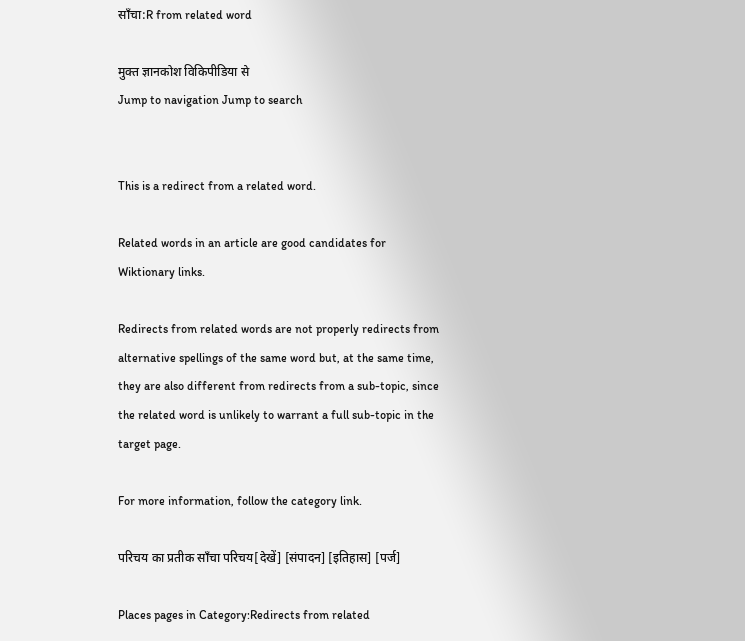साँचा:R from related word

मुक्त ज्ञानकोश विकिपीडिया से
Jump to navigation Jump to search


This is a redirect from a related word.

Related words in an article are good candidates for Wiktionary links.

Redirects from related words are not properly redirects from alternative spellings of the same word but, at the same time, they are also different from redirects from a sub-topic, since the related word is unlikely to warrant a full sub-topic in the target page.

For more information, follow the category link.

परिचय का प्रतीक साँचा परिचय[देखें] [संपादन] [इतिहास] [पर्ज]

Places pages in Category:Redirects from related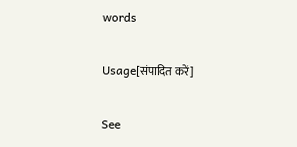words

Usage[संपादित करें]

See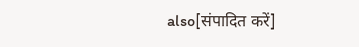also[संपादित करें]